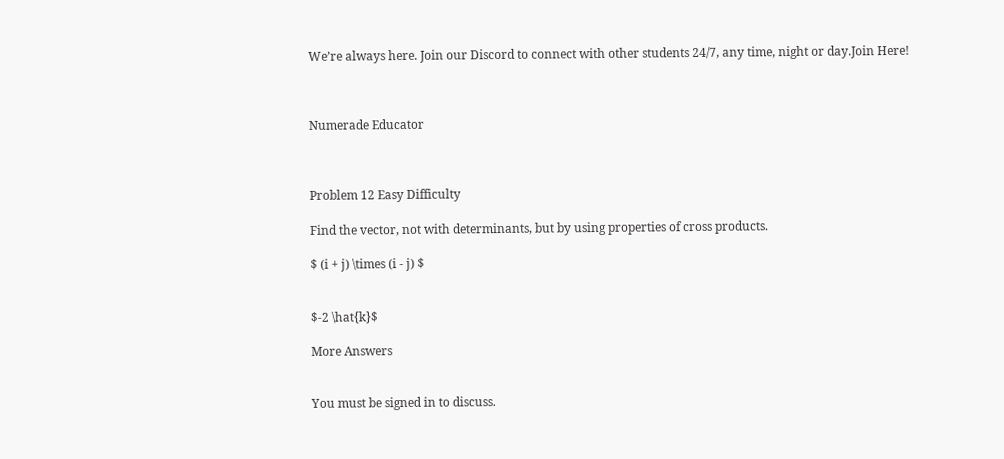We’re always here. Join our Discord to connect with other students 24/7, any time, night or day.Join Here!



Numerade Educator



Problem 12 Easy Difficulty

Find the vector, not with determinants, but by using properties of cross products.

$ (i + j) \times (i - j) $


$-2 \hat{k}$

More Answers


You must be signed in to discuss.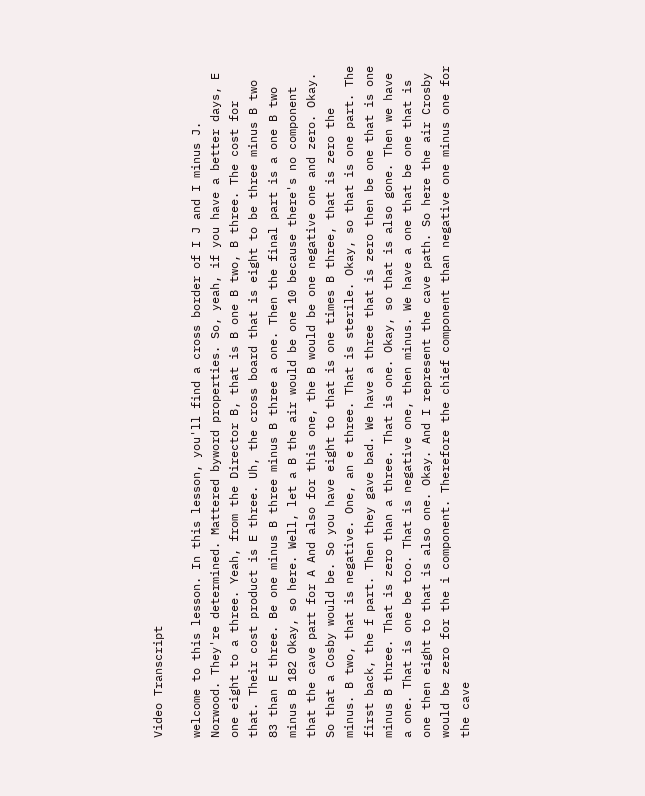Video Transcript

welcome to this lesson. In this lesson, you'll find a cross border of I J and I minus J. Norwood. They're determined. Mattered byword properties. So, yeah, if you have a better days, E one eight to a three. Yeah, from the Director B, that is B one B two, B three. The cost for that. Their cost product is E three. Uh, the cross board that is eight to be three minus B two 83 than E three. Be one minus B three minus B three a one. Then the final part is a one B two minus B 182 Okay, so here. Well, let a B the air would be one 10 because there's no component that the cave part for A And also for this one, the B would be one negative one and zero. Okay. So that a Cosby would be. So you have eight to that is one times B three, that is zero the minus. B two, that is negative. One, an e three. That is sterile. Okay, so that is one part. The first back, the f part. Then they gave bad. We have a three that is zero then be one that is one minus B three. That is zero than a three. That is one. Okay, so that is also gone. Then we have a one. That is one be too. That is negative one, then minus. We have a one that be one that is one then eight to that is also one. Okay. And I represent the cave path. So here the air Crosby would be zero for the i component. Therefore the chief component than negative one minus one for the cave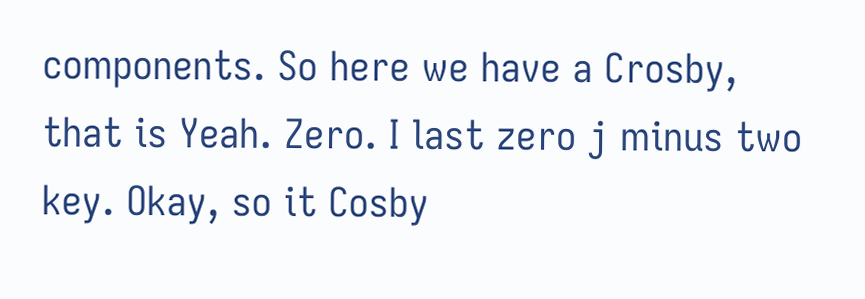components. So here we have a Crosby, that is Yeah. Zero. I last zero j minus two key. Okay, so it Cosby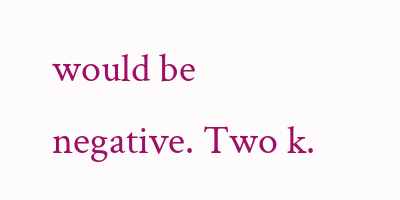would be negative. Two k.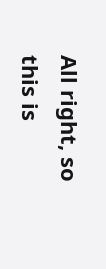All right, so this is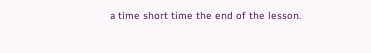a time short time the end of the lesson.